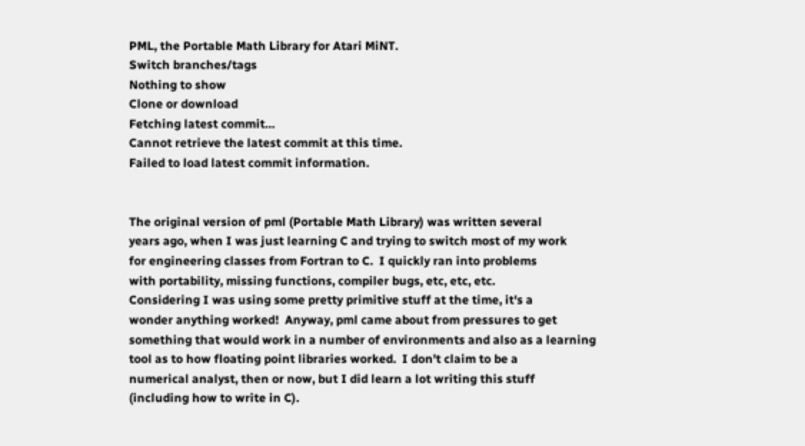PML, the Portable Math Library for Atari MiNT.
Switch branches/tags
Nothing to show
Clone or download
Fetching latest commit…
Cannot retrieve the latest commit at this time.
Failed to load latest commit information.


The original version of pml (Portable Math Library) was written several
years ago, when I was just learning C and trying to switch most of my work
for engineering classes from Fortran to C.  I quickly ran into problems
with portability, missing functions, compiler bugs, etc, etc, etc.
Considering I was using some pretty primitive stuff at the time, it's a
wonder anything worked!  Anyway, pml came about from pressures to get
something that would work in a number of environments and also as a learning
tool as to how floating point libraries worked.  I don't claim to be a
numerical analyst, then or now, but I did learn a lot writing this stuff
(including how to write in C).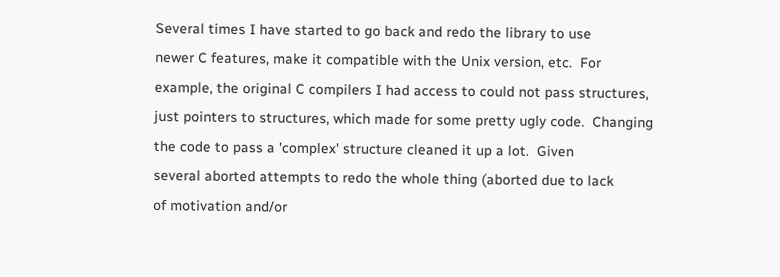Several times I have started to go back and redo the library to use
newer C features, make it compatible with the Unix version, etc.  For
example, the original C compilers I had access to could not pass structures,
just pointers to structures, which made for some pretty ugly code.  Changing
the code to pass a 'complex' structure cleaned it up a lot.  Given
several aborted attempts to redo the whole thing (aborted due to lack
of motivation and/or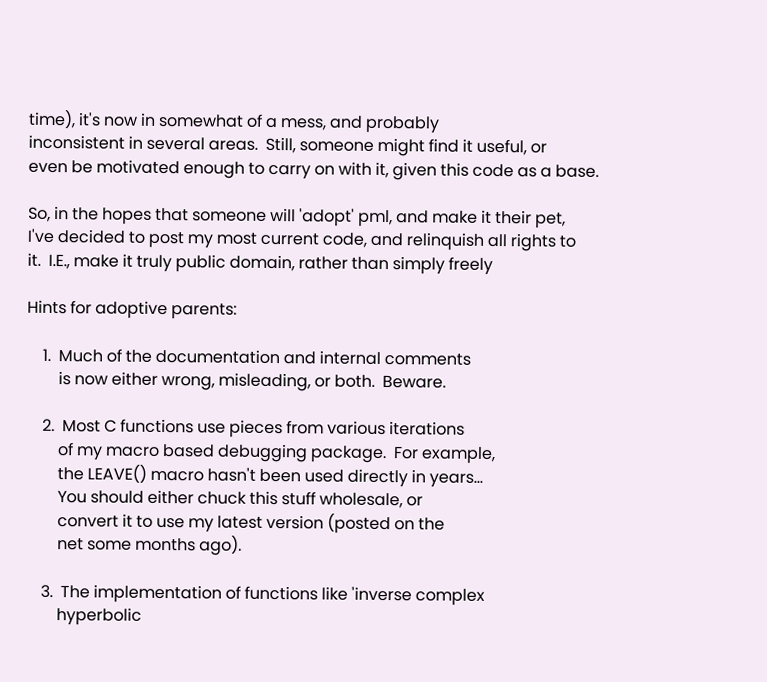time), it's now in somewhat of a mess, and probably
inconsistent in several areas.  Still, someone might find it useful, or
even be motivated enough to carry on with it, given this code as a base.

So, in the hopes that someone will 'adopt' pml, and make it their pet,
I've decided to post my most current code, and relinquish all rights to
it.  I.E., make it truly public domain, rather than simply freely

Hints for adoptive parents:

    1.  Much of the documentation and internal comments
        is now either wrong, misleading, or both.  Beware.

    2.  Most C functions use pieces from various iterations
        of my macro based debugging package.  For example,
        the LEAVE() macro hasn't been used directly in years...
        You should either chuck this stuff wholesale, or
        convert it to use my latest version (posted on the
        net some months ago).

    3.  The implementation of functions like 'inverse complex
        hyperbolic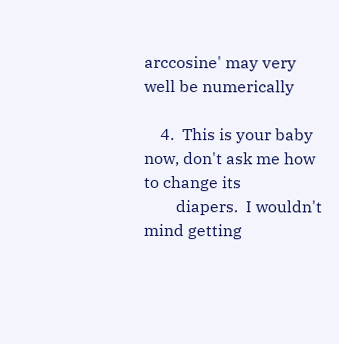arccosine' may very well be numerically

    4.  This is your baby now, don't ask me how to change its
        diapers.  I wouldn't mind getting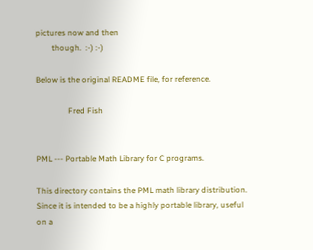pictures now and then
        though.  :-) :-)

Below is the original README file, for reference.

                Fred Fish


PML --- Portable Math Library for C programs.

This directory contains the PML math library distribution.
Since it is intended to be a highly portable library, useful
on a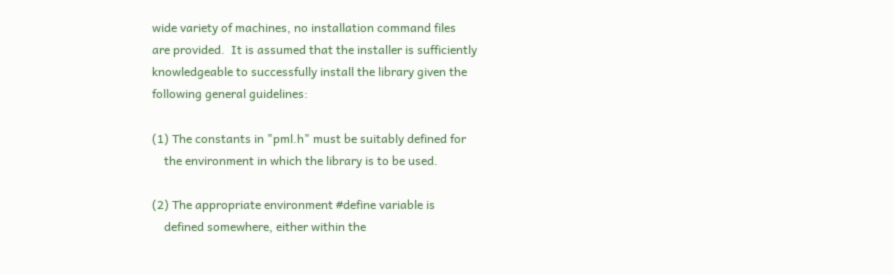wide variety of machines, no installation command files
are provided.  It is assumed that the installer is sufficiently
knowledgeable to successfully install the library given the
following general guidelines:

(1) The constants in "pml.h" must be suitably defined for
    the environment in which the library is to be used.

(2) The appropriate environment #define variable is
    defined somewhere, either within the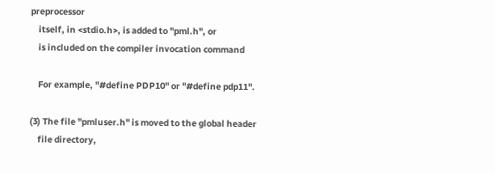preprocessor
    itself, in <stdio.h>, is added to "pml.h", or
    is included on the compiler invocation command

    For example, "#define PDP10" or "#define pdp11".

(3) The file "pmluser.h" is moved to the global header
    file directory,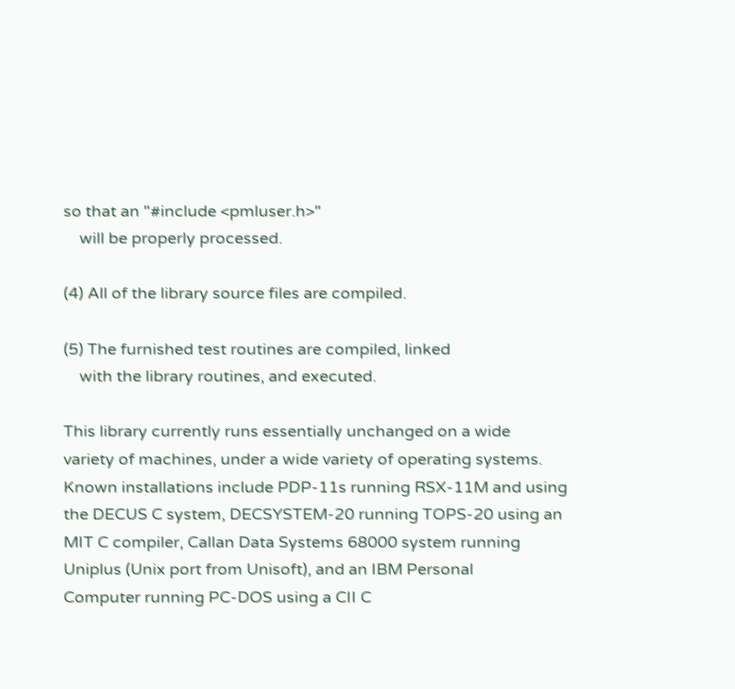so that an "#include <pmluser.h>"
    will be properly processed.

(4) All of the library source files are compiled.

(5) The furnished test routines are compiled, linked
    with the library routines, and executed.

This library currently runs essentially unchanged on a wide
variety of machines, under a wide variety of operating systems.
Known installations include PDP-11s running RSX-11M and using
the DECUS C system, DECSYSTEM-20 running TOPS-20 using an
MIT C compiler, Callan Data Systems 68000 system running
Uniplus (Unix port from Unisoft), and an IBM Personal
Computer running PC-DOS using a CII C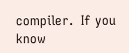compiler.  If you
know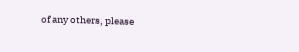of any others, please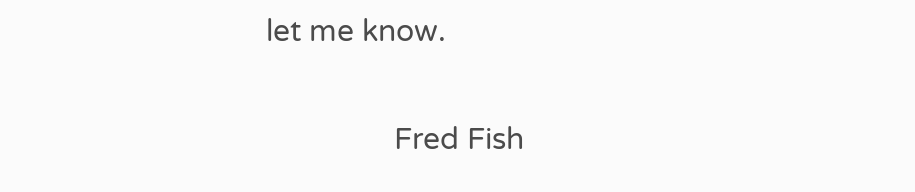let me know.

                Fred Fish